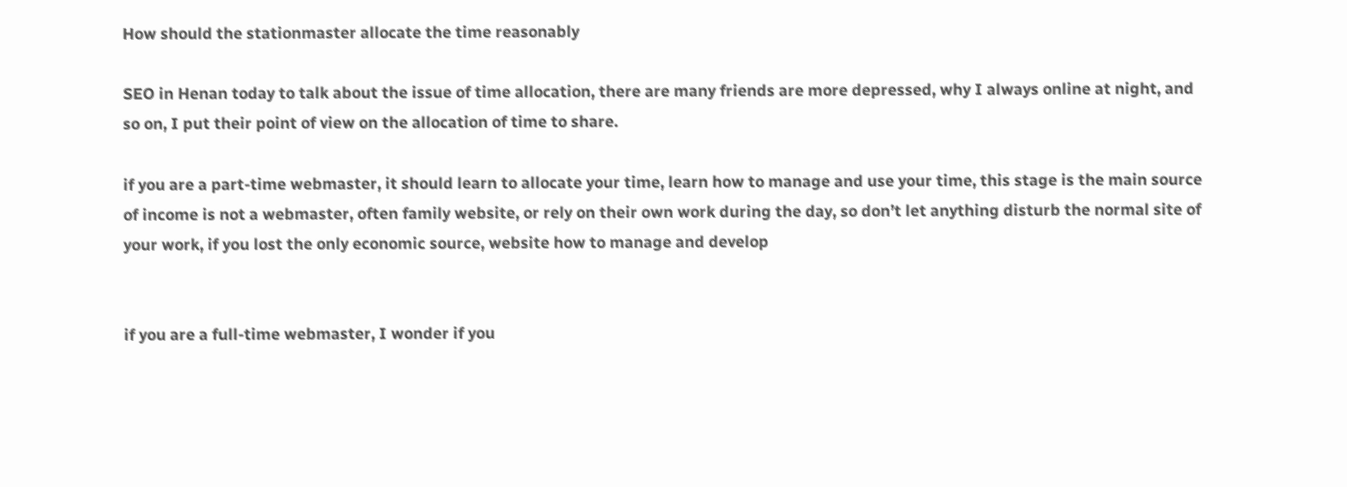How should the stationmaster allocate the time reasonably

SEO in Henan today to talk about the issue of time allocation, there are many friends are more depressed, why I always online at night, and so on, I put their point of view on the allocation of time to share.

if you are a part-time webmaster, it should learn to allocate your time, learn how to manage and use your time, this stage is the main source of income is not a webmaster, often family website, or rely on their own work during the day, so don’t let anything disturb the normal site of your work, if you lost the only economic source, website how to manage and develop


if you are a full-time webmaster, I wonder if you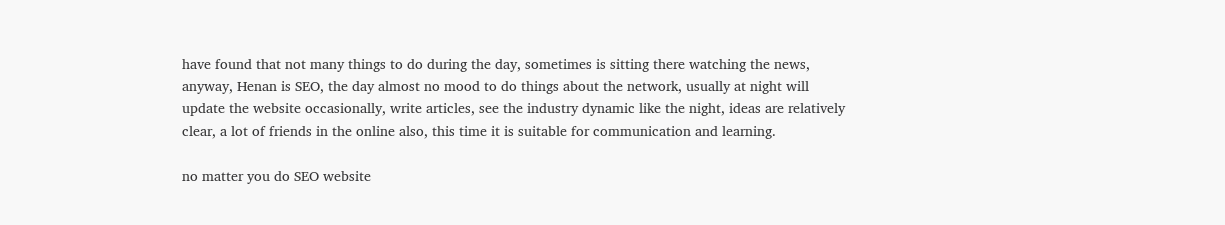have found that not many things to do during the day, sometimes is sitting there watching the news, anyway, Henan is SEO, the day almost no mood to do things about the network, usually at night will update the website occasionally, write articles, see the industry dynamic like the night, ideas are relatively clear, a lot of friends in the online also, this time it is suitable for communication and learning.

no matter you do SEO website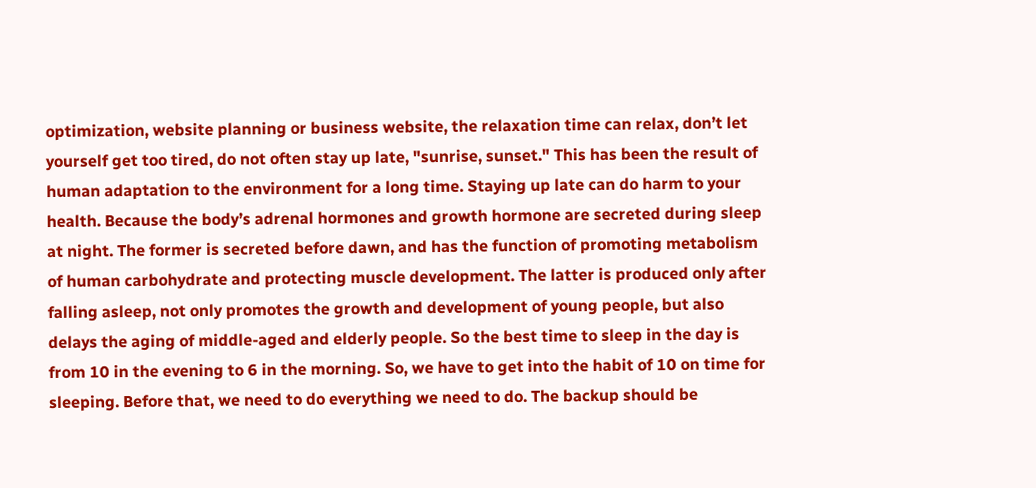optimization, website planning or business website, the relaxation time can relax, don’t let yourself get too tired, do not often stay up late, "sunrise, sunset." This has been the result of human adaptation to the environment for a long time. Staying up late can do harm to your health. Because the body’s adrenal hormones and growth hormone are secreted during sleep at night. The former is secreted before dawn, and has the function of promoting metabolism of human carbohydrate and protecting muscle development. The latter is produced only after falling asleep, not only promotes the growth and development of young people, but also delays the aging of middle-aged and elderly people. So the best time to sleep in the day is from 10 in the evening to 6 in the morning. So, we have to get into the habit of 10 on time for sleeping. Before that, we need to do everything we need to do. The backup should be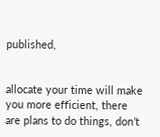published,


allocate your time will make you more efficient, there are plans to do things, don’t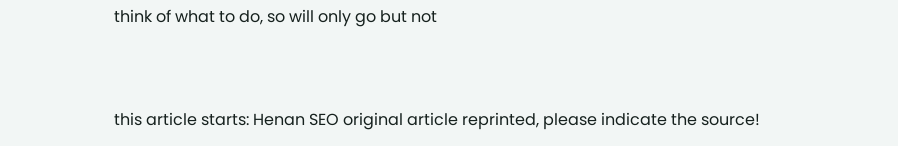think of what to do, so will only go but not


this article starts: Henan SEO original article reprinted, please indicate the source!